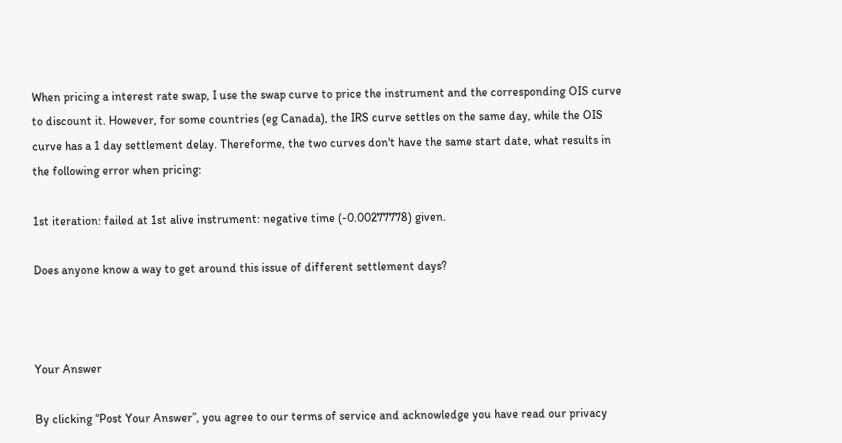When pricing a interest rate swap, I use the swap curve to price the instrument and the corresponding OIS curve to discount it. However, for some countries (eg Canada), the IRS curve settles on the same day, while the OIS curve has a 1 day settlement delay. Thereforme, the two curves don't have the same start date, what results in the following error when pricing:

1st iteration: failed at 1st alive instrument: negative time (-0.00277778) given.

Does anyone know a way to get around this issue of different settlement days?



Your Answer

By clicking “Post Your Answer”, you agree to our terms of service and acknowledge you have read our privacy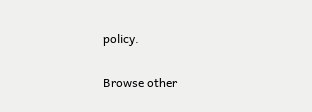policy.

Browse other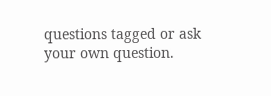questions tagged or ask your own question.